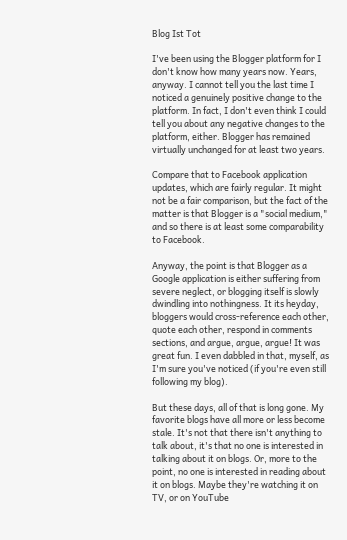Blog Ist Tot

I've been using the Blogger platform for I don't know how many years now. Years, anyway. I cannot tell you the last time I noticed a genuinely positive change to the platform. In fact, I don't even think I could tell you about any negative changes to the platform, either. Blogger has remained virtually unchanged for at least two years.

Compare that to Facebook application updates, which are fairly regular. It might not be a fair comparison, but the fact of the matter is that Blogger is a "social medium," and so there is at least some comparability to Facebook.

Anyway, the point is that Blogger as a Google application is either suffering from severe neglect, or blogging itself is slowly dwindling into nothingness. It its heyday, bloggers would cross-reference each other, quote each other, respond in comments sections, and argue, argue, argue! It was great fun. I even dabbled in that, myself, as I'm sure you've noticed (if you're even still following my blog).

But these days, all of that is long gone. My favorite blogs have all more or less become stale. It's not that there isn't anything to talk about, it's that no one is interested in talking about it on blogs. Or, more to the point, no one is interested in reading about it on blogs. Maybe they're watching it on TV, or on YouTube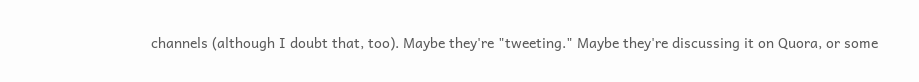channels (although I doubt that, too). Maybe they're "tweeting." Maybe they're discussing it on Quora, or some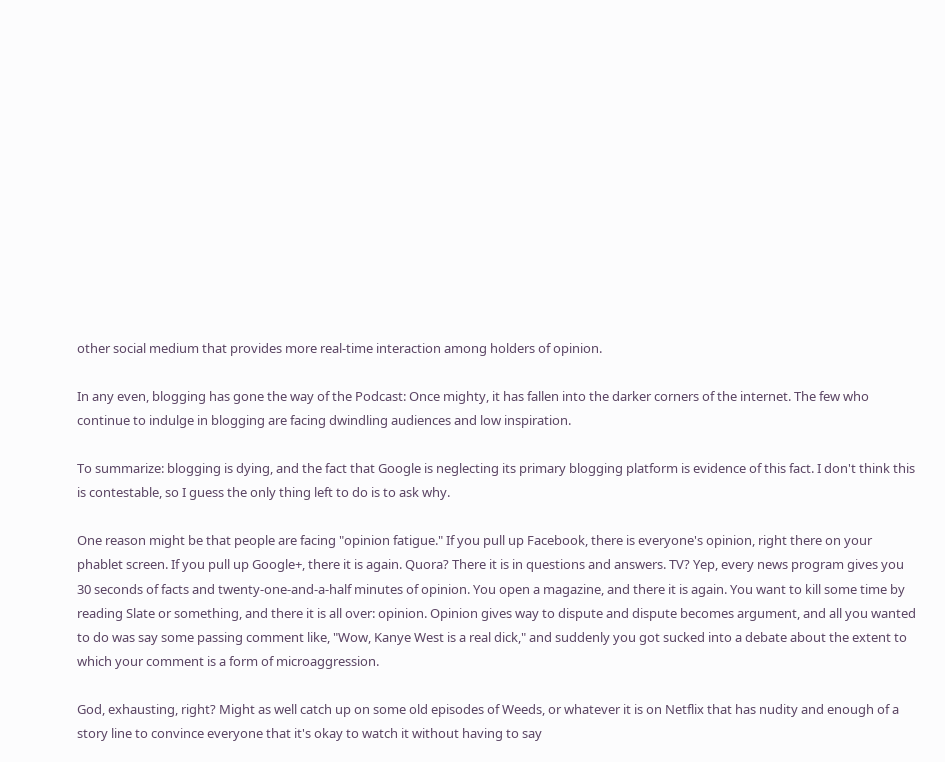other social medium that provides more real-time interaction among holders of opinion.

In any even, blogging has gone the way of the Podcast: Once mighty, it has fallen into the darker corners of the internet. The few who continue to indulge in blogging are facing dwindling audiences and low inspiration.

To summarize: blogging is dying, and the fact that Google is neglecting its primary blogging platform is evidence of this fact. I don't think this is contestable, so I guess the only thing left to do is to ask why.

One reason might be that people are facing "opinion fatigue." If you pull up Facebook, there is everyone's opinion, right there on your phablet screen. If you pull up Google+, there it is again. Quora? There it is in questions and answers. TV? Yep, every news program gives you 30 seconds of facts and twenty-one-and-a-half minutes of opinion. You open a magazine, and there it is again. You want to kill some time by reading Slate or something, and there it is all over: opinion. Opinion gives way to dispute and dispute becomes argument, and all you wanted to do was say some passing comment like, "Wow, Kanye West is a real dick," and suddenly you got sucked into a debate about the extent to which your comment is a form of microaggression.

God, exhausting, right? Might as well catch up on some old episodes of Weeds, or whatever it is on Netflix that has nudity and enough of a story line to convince everyone that it's okay to watch it without having to say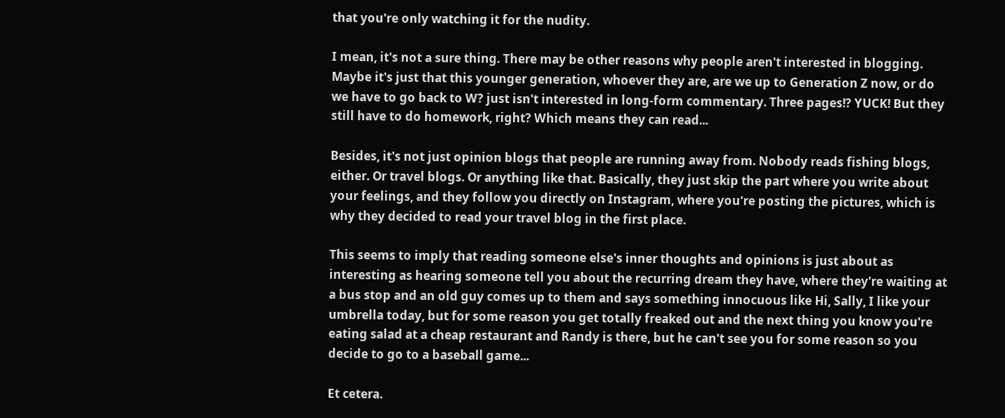that you're only watching it for the nudity.

I mean, it's not a sure thing. There may be other reasons why people aren't interested in blogging. Maybe it's just that this younger generation, whoever they are, are we up to Generation Z now, or do we have to go back to W? just isn't interested in long-form commentary. Three pages!? YUCK! But they still have to do homework, right? Which means they can read...

Besides, it's not just opinion blogs that people are running away from. Nobody reads fishing blogs, either. Or travel blogs. Or anything like that. Basically, they just skip the part where you write about your feelings, and they follow you directly on Instagram, where you're posting the pictures, which is why they decided to read your travel blog in the first place.

This seems to imply that reading someone else's inner thoughts and opinions is just about as interesting as hearing someone tell you about the recurring dream they have, where they're waiting at a bus stop and an old guy comes up to them and says something innocuous like Hi, Sally, I like your umbrella today, but for some reason you get totally freaked out and the next thing you know you're eating salad at a cheap restaurant and Randy is there, but he can't see you for some reason so you decide to go to a baseball game...

Et cetera.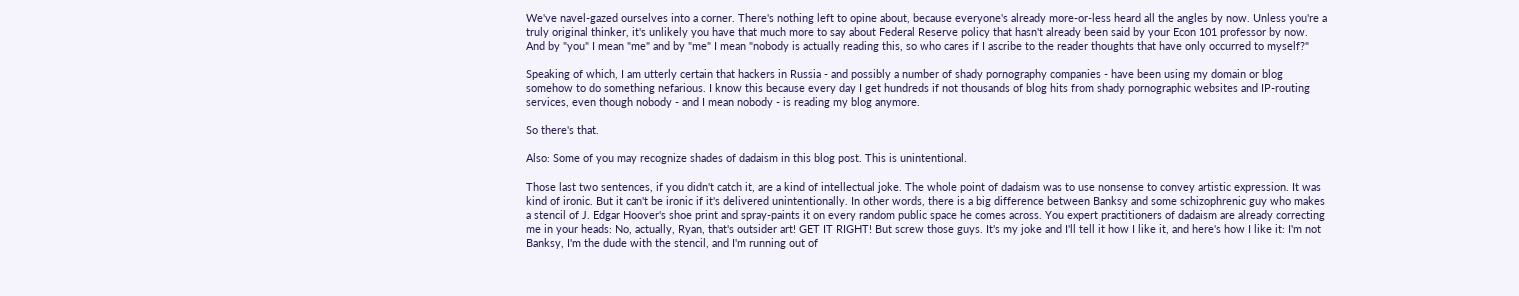We've navel-gazed ourselves into a corner. There's nothing left to opine about, because everyone's already more-or-less heard all the angles by now. Unless you're a truly original thinker, it's unlikely you have that much more to say about Federal Reserve policy that hasn't already been said by your Econ 101 professor by now. And by "you" I mean "me" and by "me" I mean "nobody is actually reading this, so who cares if I ascribe to the reader thoughts that have only occurred to myself?"

Speaking of which, I am utterly certain that hackers in Russia - and possibly a number of shady pornography companies - have been using my domain or blog somehow to do something nefarious. I know this because every day I get hundreds if not thousands of blog hits from shady pornographic websites and IP-routing services, even though nobody - and I mean nobody - is reading my blog anymore.

So there's that.

Also: Some of you may recognize shades of dadaism in this blog post. This is unintentional.

Those last two sentences, if you didn't catch it, are a kind of intellectual joke. The whole point of dadaism was to use nonsense to convey artistic expression. It was kind of ironic. But it can't be ironic if it's delivered unintentionally. In other words, there is a big difference between Banksy and some schizophrenic guy who makes a stencil of J. Edgar Hoover's shoe print and spray-paints it on every random public space he comes across. You expert practitioners of dadaism are already correcting me in your heads: No, actually, Ryan, that's outsider art! GET IT RIGHT! But screw those guys. It's my joke and I'll tell it how I like it, and here's how I like it: I'm not Banksy, I'm the dude with the stencil, and I'm running out of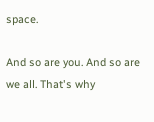space.

And so are you. And so are we all. That's why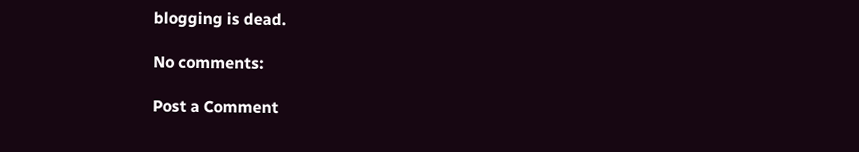blogging is dead.

No comments:

Post a Comment